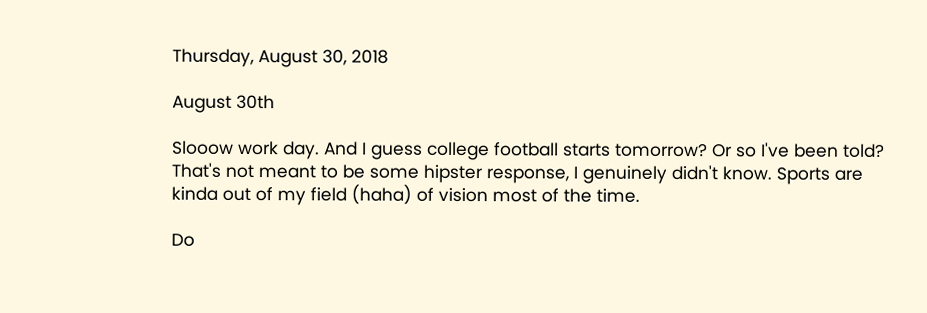Thursday, August 30, 2018

August 30th

Slooow work day. And I guess college football starts tomorrow? Or so I've been told? That's not meant to be some hipster response, I genuinely didn't know. Sports are kinda out of my field (haha) of vision most of the time.

Do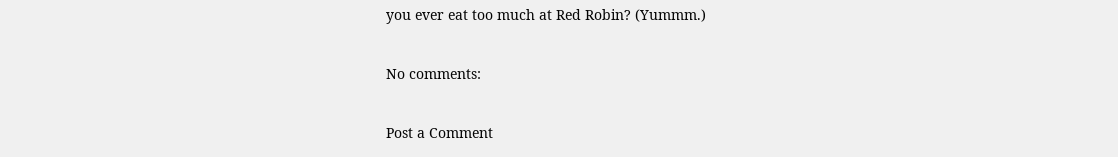you ever eat too much at Red Robin? (Yummm.)

No comments:

Post a Comment